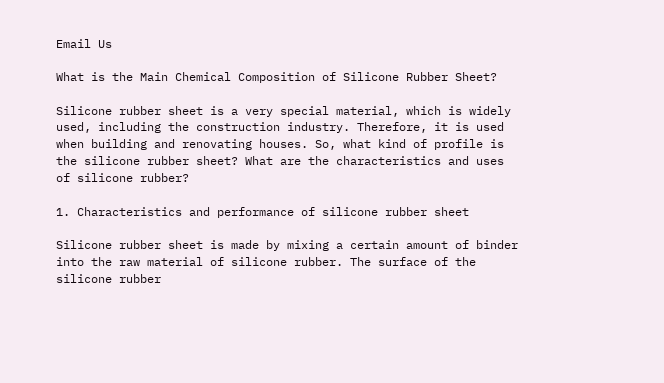Email Us

What is the Main Chemical Composition of Silicone Rubber Sheet?

Silicone rubber sheet is a very special material, which is widely used, including the construction industry. Therefore, it is used when building and renovating houses. So, what kind of profile is the silicone rubber sheet? What are the characteristics and uses of silicone rubber?

1. Characteristics and performance of silicone rubber sheet

Silicone rubber sheet is made by mixing a certain amount of binder into the raw material of silicone rubber. The surface of the silicone rubber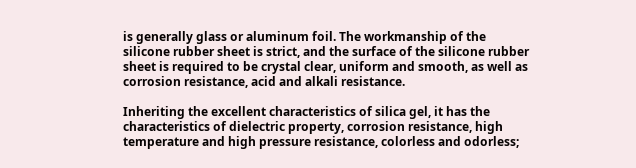is generally glass or aluminum foil. The workmanship of the silicone rubber sheet is strict, and the surface of the silicone rubber sheet is required to be crystal clear, uniform and smooth, as well as corrosion resistance, acid and alkali resistance.

Inheriting the excellent characteristics of silica gel, it has the characteristics of dielectric property, corrosion resistance, high temperature and high pressure resistance, colorless and odorless;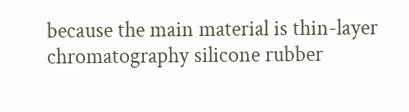because the main material is thin-layer chromatography silicone rubber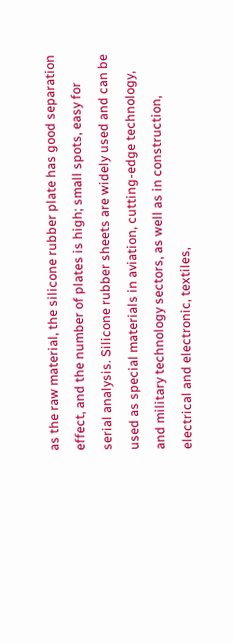as the raw material, the silicone rubber plate has good separation effect, and the number of plates is high; small spots, easy for serial analysis. Silicone rubber sheets are widely used and can be used as special materials in aviation, cutting-edge technology, and military technology sectors, as well as in construction, electrical and electronic, textiles,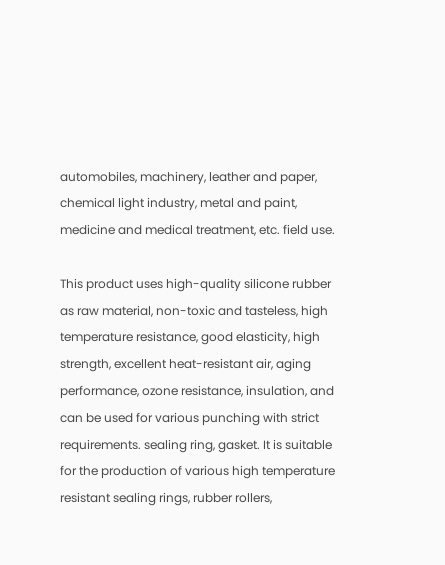automobiles, machinery, leather and paper, chemical light industry, metal and paint, medicine and medical treatment, etc. field use.

This product uses high-quality silicone rubber as raw material, non-toxic and tasteless, high temperature resistance, good elasticity, high strength, excellent heat-resistant air, aging performance, ozone resistance, insulation, and can be used for various punching with strict requirements. sealing ring, gasket. It is suitable for the production of various high temperature resistant sealing rings, rubber rollers,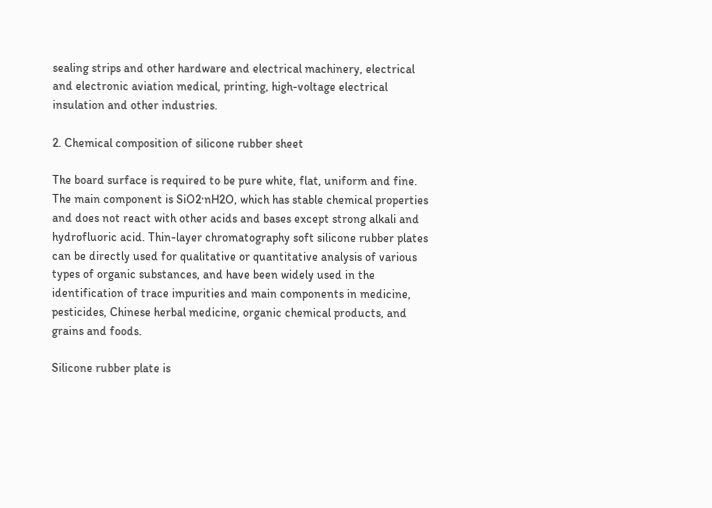sealing strips and other hardware and electrical machinery, electrical and electronic aviation medical, printing, high-voltage electrical insulation and other industries.

2. Chemical composition of silicone rubber sheet

The board surface is required to be pure white, flat, uniform and fine. The main component is SiO2·nH2O, which has stable chemical properties and does not react with other acids and bases except strong alkali and hydrofluoric acid. Thin-layer chromatography soft silicone rubber plates can be directly used for qualitative or quantitative analysis of various types of organic substances, and have been widely used in the identification of trace impurities and main components in medicine, pesticides, Chinese herbal medicine, organic chemical products, and grains and foods.

Silicone rubber plate is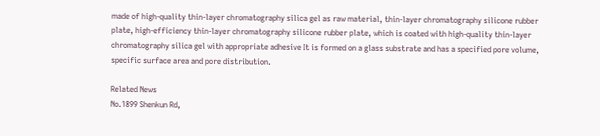made of high-quality thin-layer chromatography silica gel as raw material, thin-layer chromatography silicone rubber plate, high-efficiency thin-layer chromatography silicone rubber plate, which is coated with high-quality thin-layer chromatography silica gel with appropriate adhesive It is formed on a glass substrate and has a specified pore volume, specific surface area and pore distribution.

Related News
No.1899 Shenkun Rd,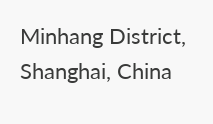Minhang District, Shanghai, China